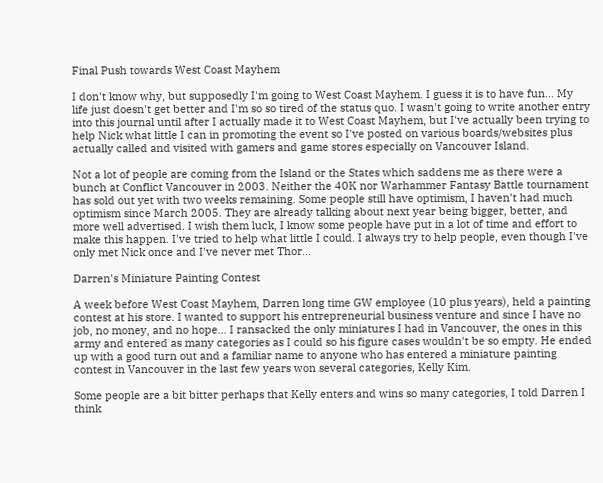Final Push towards West Coast Mayhem

I don't know why, but supposedly I'm going to West Coast Mayhem. I guess it is to have fun... My life just doesn't get better and I'm so so tired of the status quo. I wasn't going to write another entry into this journal until after I actually made it to West Coast Mayhem, but I've actually been trying to help Nick what little I can in promoting the event so I've posted on various boards/websites plus actually called and visited with gamers and game stores especially on Vancouver Island.

Not a lot of people are coming from the Island or the States which saddens me as there were a bunch at Conflict Vancouver in 2003. Neither the 40K nor Warhammer Fantasy Battle tournament has sold out yet with two weeks remaining. Some people still have optimism, I haven't had much optimism since March 2005. They are already talking about next year being bigger, better, and more well advertised. I wish them luck, I know some people have put in a lot of time and effort to make this happen. I've tried to help what little I could. I always try to help people, even though I've only met Nick once and I've never met Thor...

Darren's Miniature Painting Contest

A week before West Coast Mayhem, Darren long time GW employee (10 plus years), held a painting contest at his store. I wanted to support his entrepreneurial business venture and since I have no job, no money, and no hope... I ransacked the only miniatures I had in Vancouver, the ones in this army and entered as many categories as I could so his figure cases wouldn't be so empty. He ended up with a good turn out and a familiar name to anyone who has entered a miniature painting contest in Vancouver in the last few years won several categories, Kelly Kim.

Some people are a bit bitter perhaps that Kelly enters and wins so many categories, I told Darren I think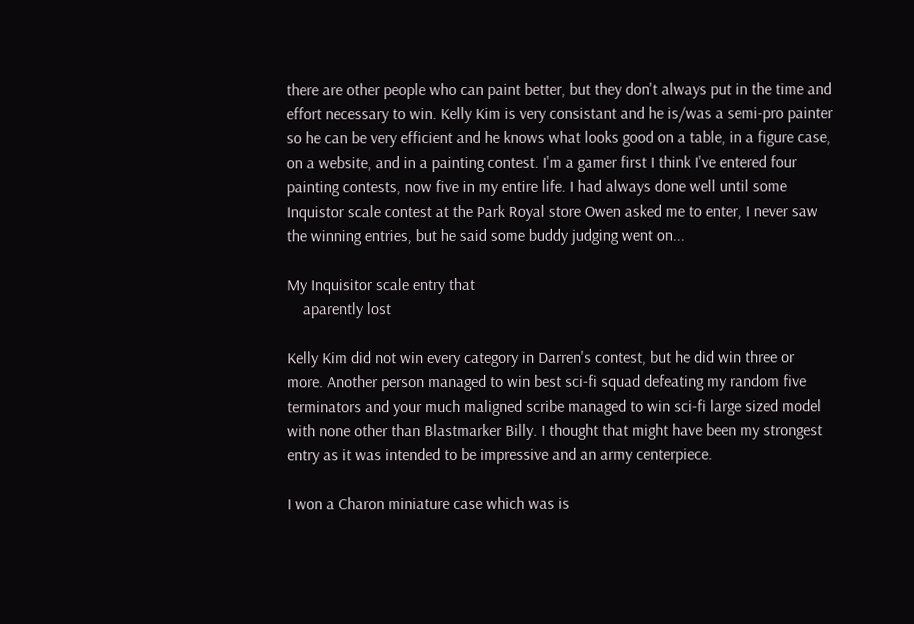there are other people who can paint better, but they don't always put in the time and effort necessary to win. Kelly Kim is very consistant and he is/was a semi-pro painter so he can be very efficient and he knows what looks good on a table, in a figure case, on a website, and in a painting contest. I'm a gamer first I think I've entered four painting contests, now five in my entire life. I had always done well until some Inquistor scale contest at the Park Royal store Owen asked me to enter, I never saw the winning entries, but he said some buddy judging went on...

My Inquisitor scale entry that
    aparently lost

Kelly Kim did not win every category in Darren's contest, but he did win three or more. Another person managed to win best sci-fi squad defeating my random five terminators and your much maligned scribe managed to win sci-fi large sized model with none other than Blastmarker Billy. I thought that might have been my strongest entry as it was intended to be impressive and an army centerpiece.

I won a Charon miniature case which was is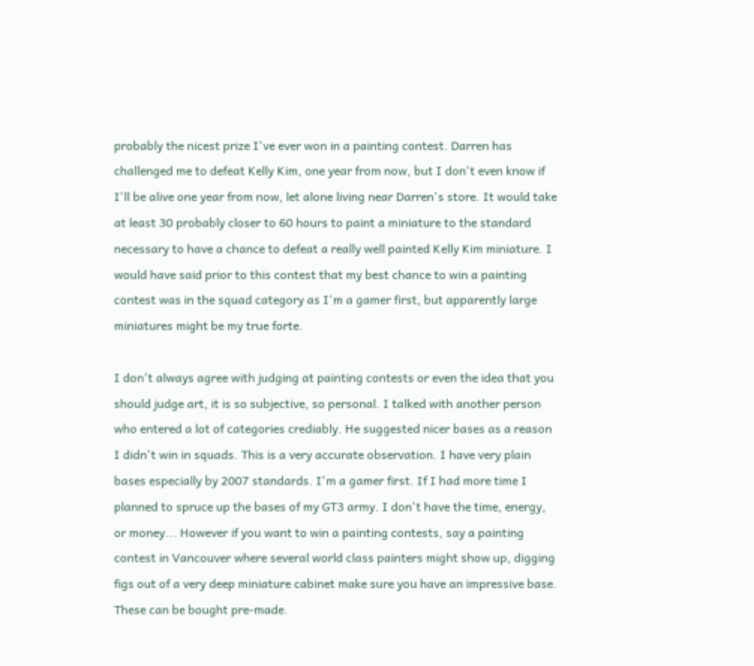probably the nicest prize I've ever won in a painting contest. Darren has challenged me to defeat Kelly Kim, one year from now, but I don't even know if I'll be alive one year from now, let alone living near Darren's store. It would take at least 30 probably closer to 60 hours to paint a miniature to the standard necessary to have a chance to defeat a really well painted Kelly Kim miniature. I would have said prior to this contest that my best chance to win a painting contest was in the squad category as I'm a gamer first, but apparently large miniatures might be my true forte.

I don't always agree with judging at painting contests or even the idea that you should judge art, it is so subjective, so personal. I talked with another person who entered a lot of categories crediably. He suggested nicer bases as a reason I didn't win in squads. This is a very accurate observation. I have very plain bases especially by 2007 standards. I'm a gamer first. If I had more time I planned to spruce up the bases of my GT3 army. I don't have the time, energy, or money... However if you want to win a painting contests, say a painting contest in Vancouver where several world class painters might show up, digging figs out of a very deep miniature cabinet make sure you have an impressive base. These can be bought pre-made.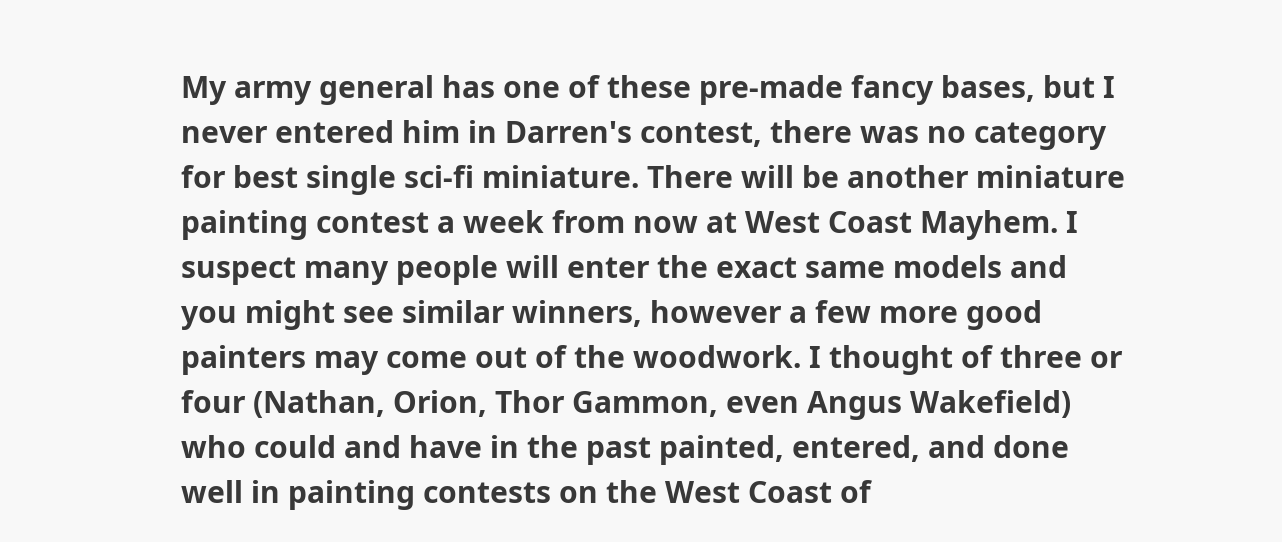My army general has one of these pre-made fancy bases, but I never entered him in Darren's contest, there was no category for best single sci-fi miniature. There will be another miniature painting contest a week from now at West Coast Mayhem. I suspect many people will enter the exact same models and you might see similar winners, however a few more good painters may come out of the woodwork. I thought of three or four (Nathan, Orion, Thor Gammon, even Angus Wakefield) who could and have in the past painted, entered, and done well in painting contests on the West Coast of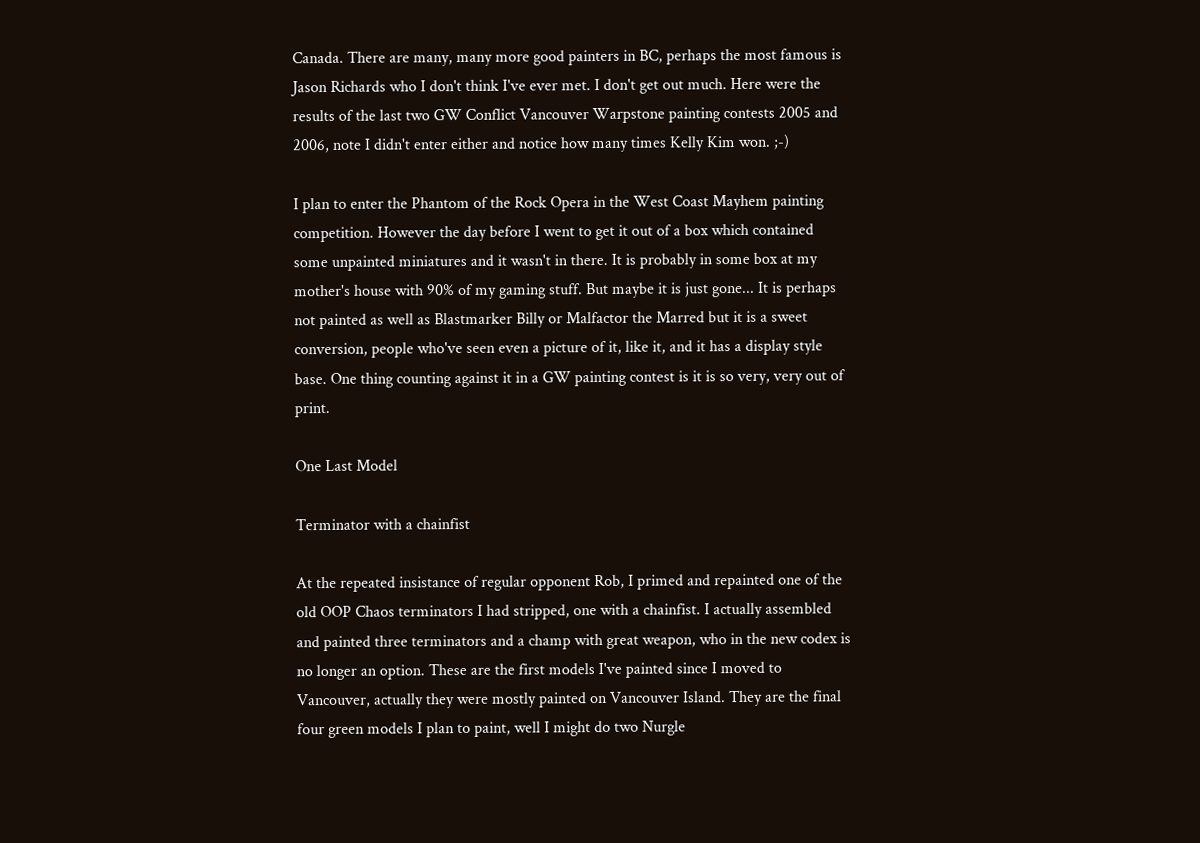Canada. There are many, many more good painters in BC, perhaps the most famous is Jason Richards who I don't think I've ever met. I don't get out much. Here were the results of the last two GW Conflict Vancouver Warpstone painting contests 2005 and 2006, note I didn't enter either and notice how many times Kelly Kim won. ;-)

I plan to enter the Phantom of the Rock Opera in the West Coast Mayhem painting competition. However the day before I went to get it out of a box which contained some unpainted miniatures and it wasn't in there. It is probably in some box at my mother's house with 90% of my gaming stuff. But maybe it is just gone... It is perhaps not painted as well as Blastmarker Billy or Malfactor the Marred but it is a sweet conversion, people who've seen even a picture of it, like it, and it has a display style base. One thing counting against it in a GW painting contest is it is so very, very out of print.

One Last Model

Terminator with a chainfist

At the repeated insistance of regular opponent Rob, I primed and repainted one of the old OOP Chaos terminators I had stripped, one with a chainfist. I actually assembled and painted three terminators and a champ with great weapon, who in the new codex is no longer an option. These are the first models I've painted since I moved to Vancouver, actually they were mostly painted on Vancouver Island. They are the final four green models I plan to paint, well I might do two Nurgle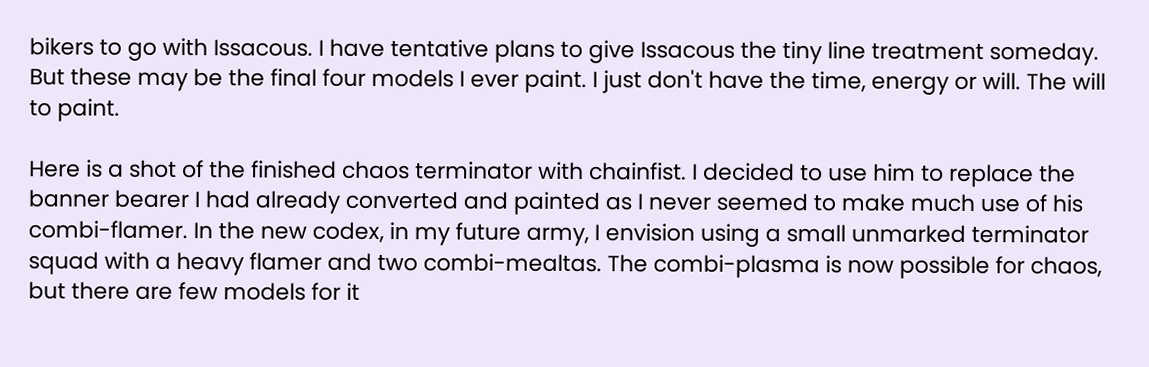bikers to go with Issacous. I have tentative plans to give Issacous the tiny line treatment someday. But these may be the final four models I ever paint. I just don't have the time, energy or will. The will to paint.

Here is a shot of the finished chaos terminator with chainfist. I decided to use him to replace the banner bearer I had already converted and painted as I never seemed to make much use of his combi-flamer. In the new codex, in my future army, I envision using a small unmarked terminator squad with a heavy flamer and two combi-mealtas. The combi-plasma is now possible for chaos, but there are few models for it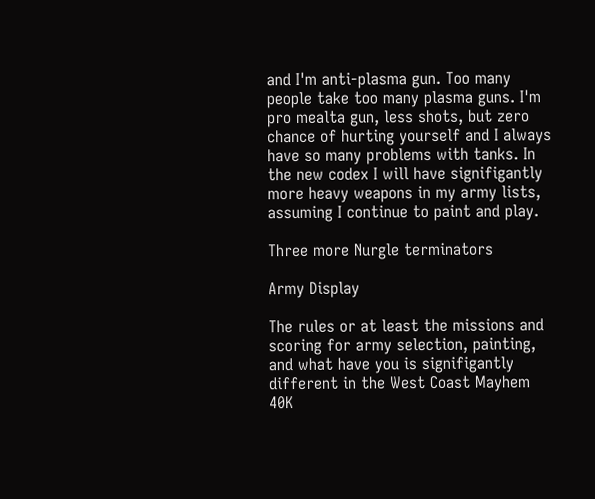and I'm anti-plasma gun. Too many people take too many plasma guns. I'm pro mealta gun, less shots, but zero chance of hurting yourself and I always have so many problems with tanks. In the new codex I will have signifigantly more heavy weapons in my army lists, assuming I continue to paint and play.

Three more Nurgle terminators

Army Display

The rules or at least the missions and scoring for army selection, painting, and what have you is signifigantly different in the West Coast Mayhem 40K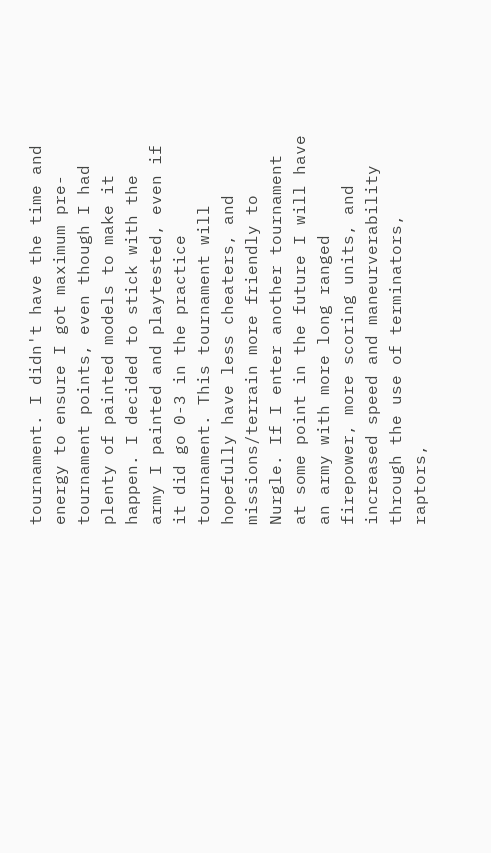tournament. I didn't have the time and energy to ensure I got maximum pre-tournament points, even though I had plenty of painted models to make it happen. I decided to stick with the army I painted and playtested, even if it did go 0-3 in the practice tournament. This tournament will hopefully have less cheaters, and missions/terrain more friendly to Nurgle. If I enter another tournament at some point in the future I will have an army with more long ranged firepower, more scoring units, and increased speed and maneurverability through the use of terminators, raptors,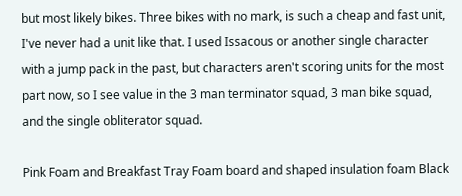but most likely bikes. Three bikes with no mark, is such a cheap and fast unit, I've never had a unit like that. I used Issacous or another single character with a jump pack in the past, but characters aren't scoring units for the most part now, so I see value in the 3 man terminator squad, 3 man bike squad, and the single obliterator squad.

Pink Foam and Breakfast Tray Foam board and shaped insulation foam Black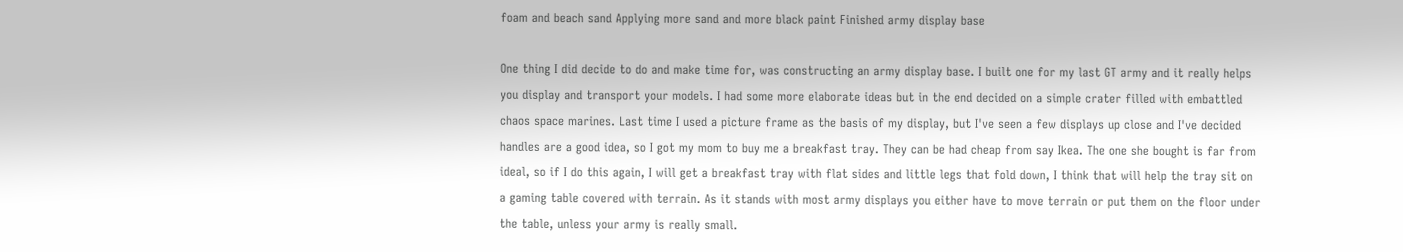foam and beach sand Applying more sand and more black paint Finished army display base

One thing I did decide to do and make time for, was constructing an army display base. I built one for my last GT army and it really helps you display and transport your models. I had some more elaborate ideas but in the end decided on a simple crater filled with embattled chaos space marines. Last time I used a picture frame as the basis of my display, but I've seen a few displays up close and I've decided handles are a good idea, so I got my mom to buy me a breakfast tray. They can be had cheap from say Ikea. The one she bought is far from ideal, so if I do this again, I will get a breakfast tray with flat sides and little legs that fold down, I think that will help the tray sit on a gaming table covered with terrain. As it stands with most army displays you either have to move terrain or put them on the floor under the table, unless your army is really small.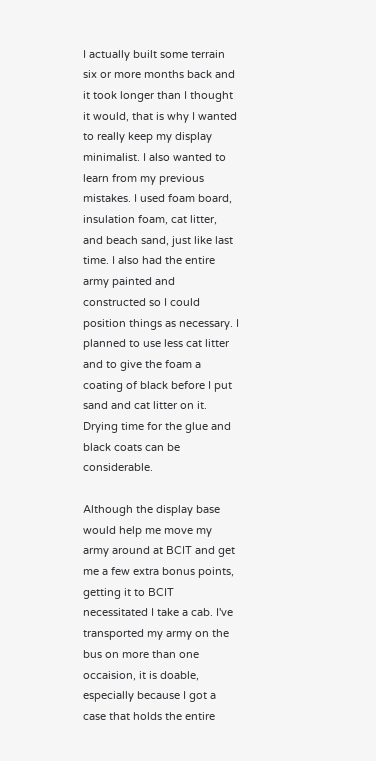I actually built some terrain six or more months back and it took longer than I thought it would, that is why I wanted to really keep my display minimalist. I also wanted to learn from my previous mistakes. I used foam board, insulation foam, cat litter, and beach sand, just like last time. I also had the entire army painted and constructed so I could position things as necessary. I planned to use less cat litter and to give the foam a coating of black before I put sand and cat litter on it. Drying time for the glue and black coats can be considerable.

Although the display base would help me move my army around at BCIT and get me a few extra bonus points, getting it to BCIT necessitated I take a cab. I've transported my army on the bus on more than one occaision, it is doable, especially because I got a case that holds the entire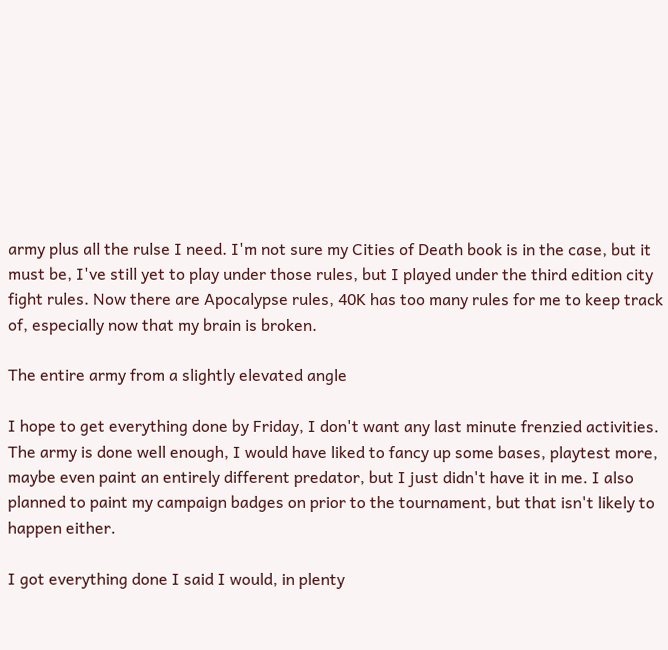army plus all the rulse I need. I'm not sure my Cities of Death book is in the case, but it must be, I've still yet to play under those rules, but I played under the third edition city fight rules. Now there are Apocalypse rules, 40K has too many rules for me to keep track of, especially now that my brain is broken.

The entire army from a slightly elevated angle

I hope to get everything done by Friday, I don't want any last minute frenzied activities. The army is done well enough, I would have liked to fancy up some bases, playtest more, maybe even paint an entirely different predator, but I just didn't have it in me. I also planned to paint my campaign badges on prior to the tournament, but that isn't likely to happen either.

I got everything done I said I would, in plenty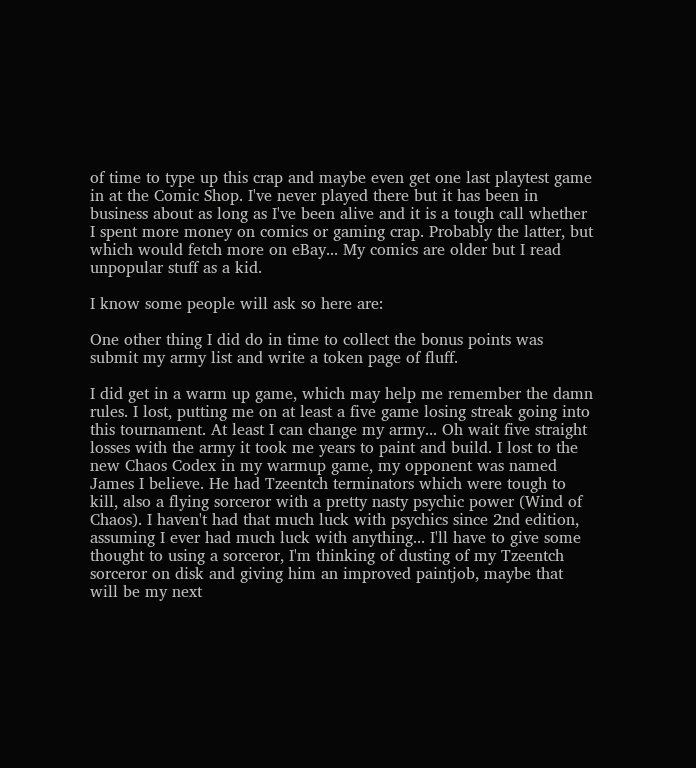of time to type up this crap and maybe even get one last playtest game in at the Comic Shop. I've never played there but it has been in business about as long as I've been alive and it is a tough call whether I spent more money on comics or gaming crap. Probably the latter, but which would fetch more on eBay... My comics are older but I read unpopular stuff as a kid.

I know some people will ask so here are:

One other thing I did do in time to collect the bonus points was submit my army list and write a token page of fluff.

I did get in a warm up game, which may help me remember the damn rules. I lost, putting me on at least a five game losing streak going into this tournament. At least I can change my army... Oh wait five straight losses with the army it took me years to paint and build. I lost to the new Chaos Codex in my warmup game, my opponent was named James I believe. He had Tzeentch terminators which were tough to kill, also a flying sorceror with a pretty nasty psychic power (Wind of Chaos). I haven't had that much luck with psychics since 2nd edition, assuming I ever had much luck with anything... I'll have to give some thought to using a sorceror, I'm thinking of dusting of my Tzeentch sorceror on disk and giving him an improved paintjob, maybe that will be my next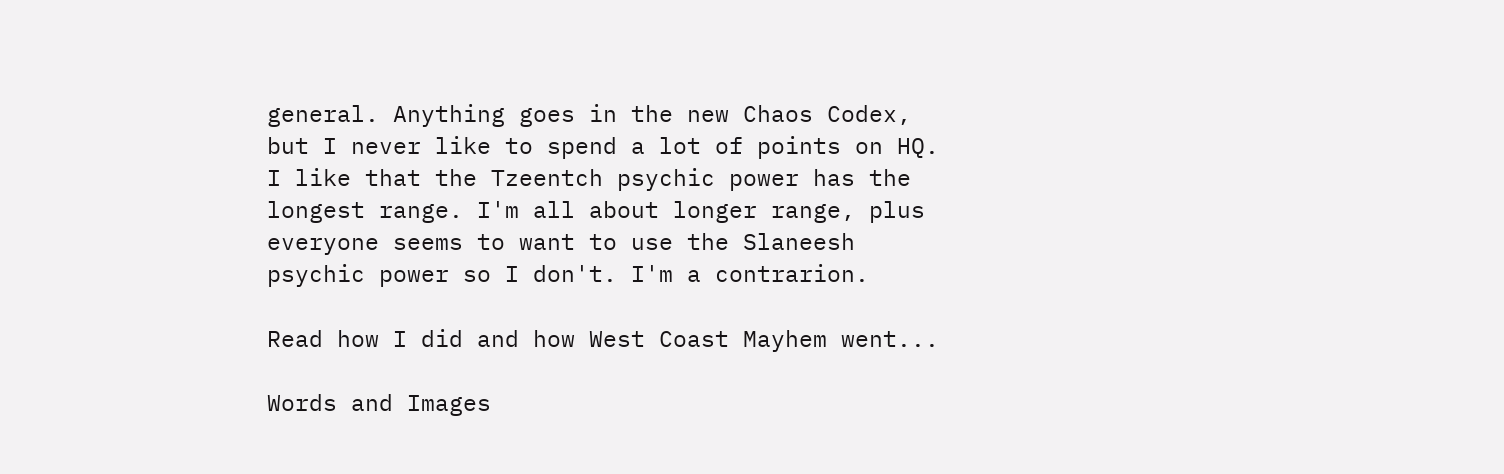general. Anything goes in the new Chaos Codex, but I never like to spend a lot of points on HQ. I like that the Tzeentch psychic power has the longest range. I'm all about longer range, plus everyone seems to want to use the Slaneesh psychic power so I don't. I'm a contrarion.

Read how I did and how West Coast Mayhem went...

Words and Images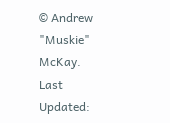© Andrew "Muskie" McKay.
Last Updated: